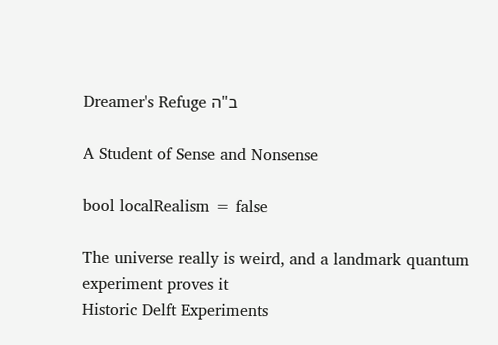Dreamer's Refuge ב"ה

A Student of Sense and Nonsense

bool localRealism = false

The universe really is weird, and a landmark quantum experiment proves it
Historic Delft Experiments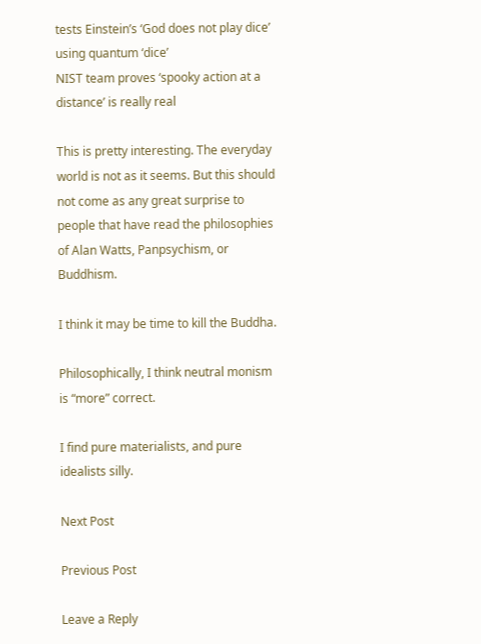tests Einstein’s ‘God does not play dice’ using quantum ‘dice’
NIST team proves ‘spooky action at a distance’ is really real

This is pretty interesting. The everyday world is not as it seems. But this should not come as any great surprise to people that have read the philosophies of Alan Watts, Panpsychism, or Buddhism.

I think it may be time to kill the Buddha.

Philosophically, I think neutral monism is “more” correct.

I find pure materialists, and pure idealists silly.

Next Post

Previous Post

Leave a Reply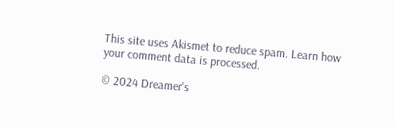This site uses Akismet to reduce spam. Learn how your comment data is processed.

© 2024 Dreamer's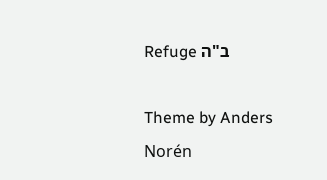Refuge ב"ה

Theme by Anders Norén